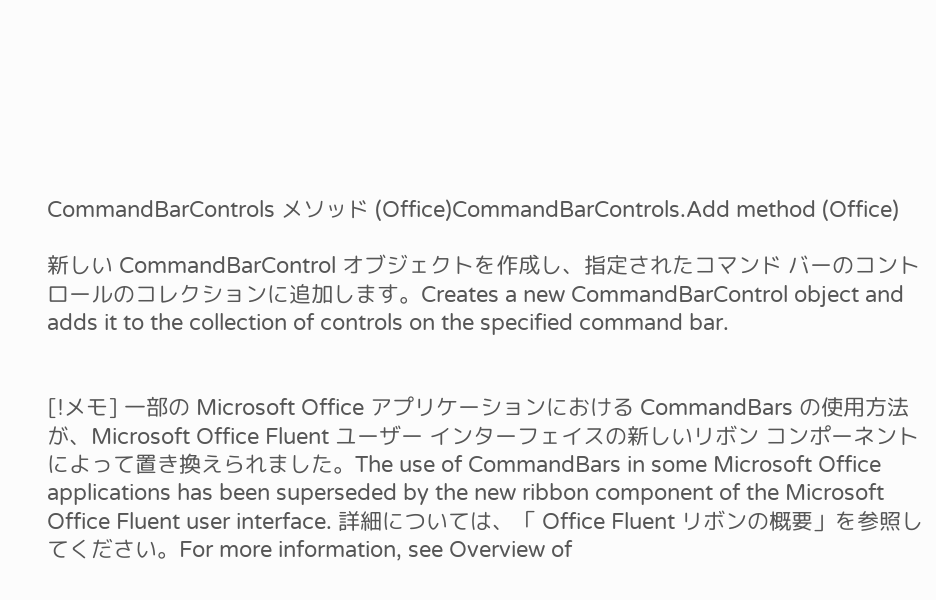CommandBarControls メソッド (Office)CommandBarControls.Add method (Office)

新しい CommandBarControl オブジェクトを作成し、指定されたコマンド バーのコントロールのコレクションに追加します。Creates a new CommandBarControl object and adds it to the collection of controls on the specified command bar.


[!メモ] 一部の Microsoft Office アプリケーションにおける CommandBars の使用方法が、Microsoft Office Fluent ユーザー インターフェイスの新しいリボン コンポーネントによって置き換えられました。The use of CommandBars in some Microsoft Office applications has been superseded by the new ribbon component of the Microsoft Office Fluent user interface. 詳細については、「 Office Fluent リボンの概要」を参照してください。For more information, see Overview of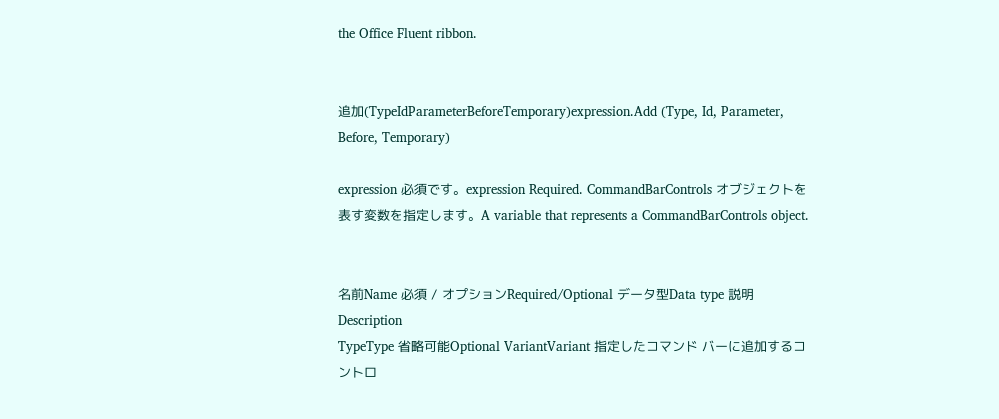the Office Fluent ribbon.


追加(TypeIdParameterBeforeTemporary)expression.Add (Type, Id, Parameter, Before, Temporary)

expression 必須です。expression Required. CommandBarControls オブジェクトを表す変数を指定します。A variable that represents a CommandBarControls object.


名前Name 必須 / オプションRequired/Optional データ型Data type 説明Description
TypeType 省略可能Optional VariantVariant 指定したコマンド バーに追加するコントロ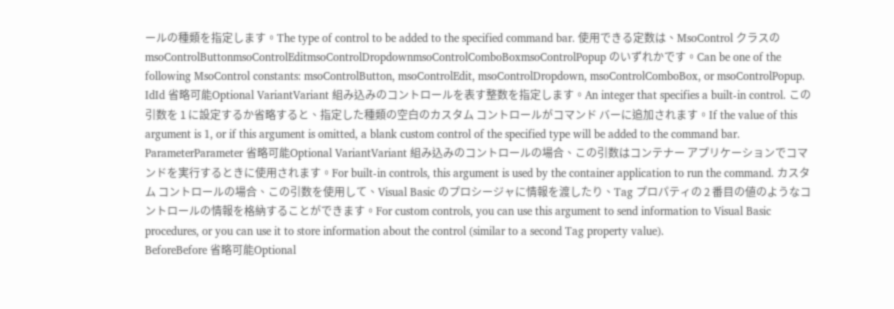ールの種類を指定します。The type of control to be added to the specified command bar. 使用できる定数は、MsoControl クラスの msoControlButtonmsoControlEditmsoControlDropdownmsoControlComboBoxmsoControlPopup のいずれかです。Can be one of the following MsoControl constants: msoControlButton, msoControlEdit, msoControlDropdown, msoControlComboBox, or msoControlPopup.
IdId 省略可能Optional VariantVariant 組み込みのコントロールを表す整数を指定します。An integer that specifies a built-in control. この引数を 1 に設定するか省略すると、指定した種類の空白のカスタム コントロールがコマンド バーに追加されます。If the value of this argument is 1, or if this argument is omitted, a blank custom control of the specified type will be added to the command bar.
ParameterParameter 省略可能Optional VariantVariant 組み込みのコントロールの場合、この引数はコンテナー アプリケーションでコマンドを実行するときに使用されます。For built-in controls, this argument is used by the container application to run the command. カスタム コントロールの場合、この引数を使用して、Visual Basic のプロシージャに情報を渡したり、Tag プロパティの 2 番目の値のようなコントロールの情報を格納することができます。For custom controls, you can use this argument to send information to Visual Basic procedures, or you can use it to store information about the control (similar to a second Tag property value).
BeforeBefore 省略可能Optional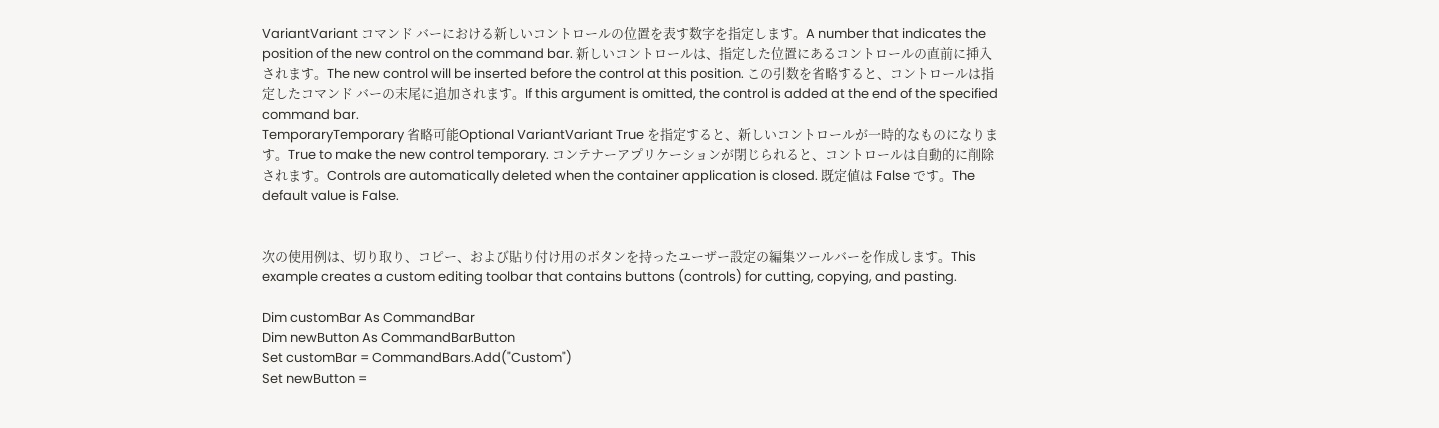VariantVariant コマンド バーにおける新しいコントロールの位置を表す数字を指定します。A number that indicates the position of the new control on the command bar. 新しいコントロールは、指定した位置にあるコントロールの直前に挿入されます。The new control will be inserted before the control at this position. この引数を省略すると、コントロールは指定したコマンド バーの末尾に追加されます。If this argument is omitted, the control is added at the end of the specified command bar.
TemporaryTemporary 省略可能Optional VariantVariant True を指定すると、新しいコントロールが一時的なものになります。True to make the new control temporary. コンテナーアプリケーションが閉じられると、コントロールは自動的に削除されます。Controls are automatically deleted when the container application is closed. 既定値は False です。The default value is False.


次の使用例は、切り取り、コピー、および貼り付け用のボタンを持ったユーザー設定の編集ツールバーを作成します。This example creates a custom editing toolbar that contains buttons (controls) for cutting, copying, and pasting.

Dim customBar As CommandBar
Dim newButton As CommandBarButton
Set customBar = CommandBars.Add("Custom")
Set newButton =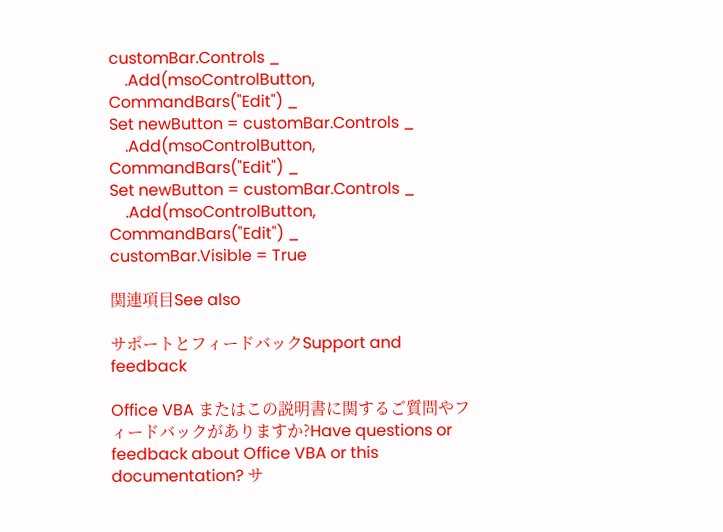customBar.Controls _
    .Add(msoControlButton, CommandBars("Edit") _
Set newButton = customBar.Controls _
    .Add(msoControlButton, CommandBars("Edit") _
Set newButton = customBar.Controls _
    .Add(msoControlButton, CommandBars("Edit") _
customBar.Visible = True

関連項目See also

サポートとフィードバックSupport and feedback

Office VBA またはこの説明書に関するご質問やフィードバックがありますか?Have questions or feedback about Office VBA or this documentation? サ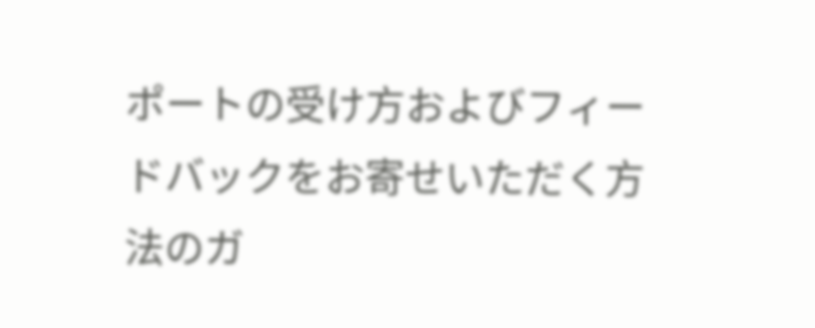ポートの受け方およびフィードバックをお寄せいただく方法のガ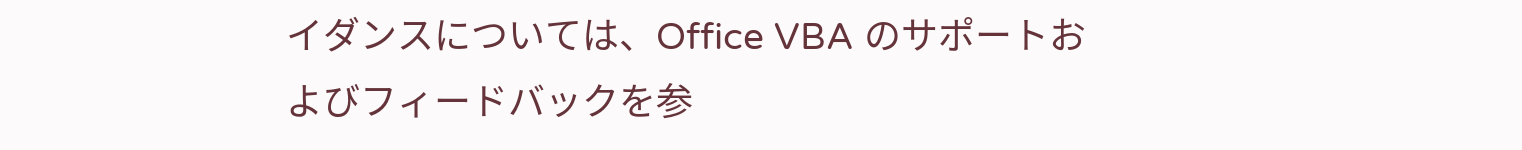イダンスについては、Office VBA のサポートおよびフィードバックを参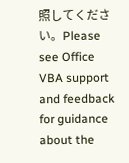照してください。Please see Office VBA support and feedback for guidance about the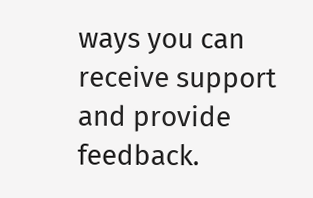ways you can receive support and provide feedback.